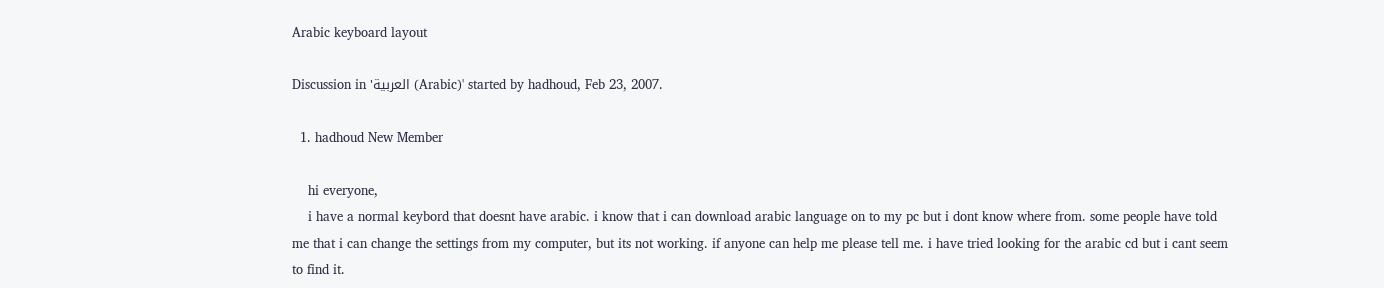Arabic keyboard layout

Discussion in 'العربية (Arabic)' started by hadhoud, Feb 23, 2007.

  1. hadhoud New Member

    hi everyone,
    i have a normal keybord that doesnt have arabic. i know that i can download arabic language on to my pc but i dont know where from. some people have told me that i can change the settings from my computer, but its not working. if anyone can help me please tell me. i have tried looking for the arabic cd but i cant seem to find it.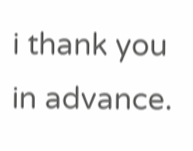i thank you in advance.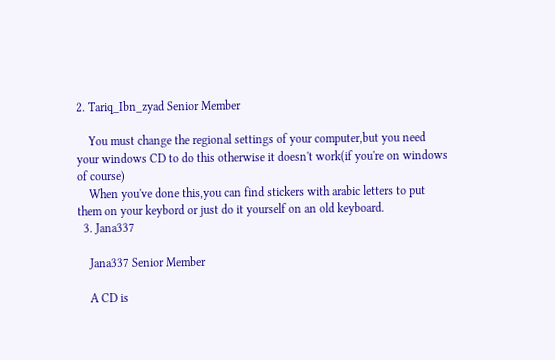2. Tariq_Ibn_zyad Senior Member

    You must change the regional settings of your computer,but you need your windows CD to do this otherwise it doesn't work(if you're on windows of course)
    When you've done this,you can find stickers with arabic letters to put them on your keybord or just do it yourself on an old keyboard.
  3. Jana337

    Jana337 Senior Member

    A CD is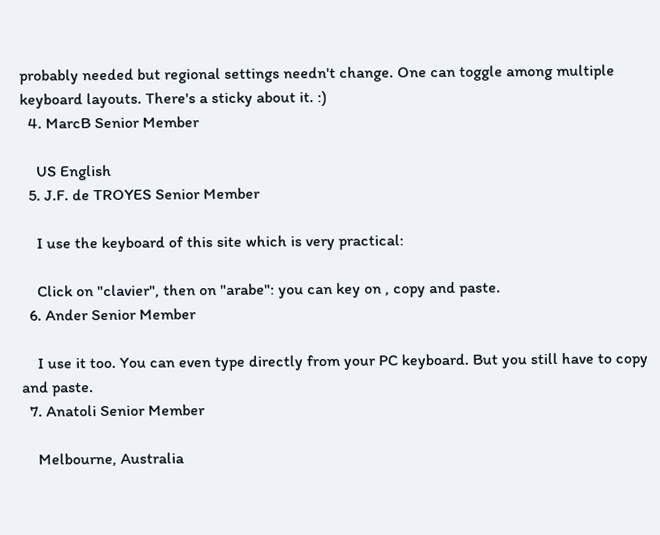probably needed but regional settings needn't change. One can toggle among multiple keyboard layouts. There's a sticky about it. :)
  4. MarcB Senior Member

    US English
  5. J.F. de TROYES Senior Member

    I use the keyboard of this site which is very practical:

    Click on "clavier", then on "arabe": you can key on , copy and paste.
  6. Ander Senior Member

    I use it too. You can even type directly from your PC keyboard. But you still have to copy and paste.
  7. Anatoli Senior Member

    Melbourne, Australia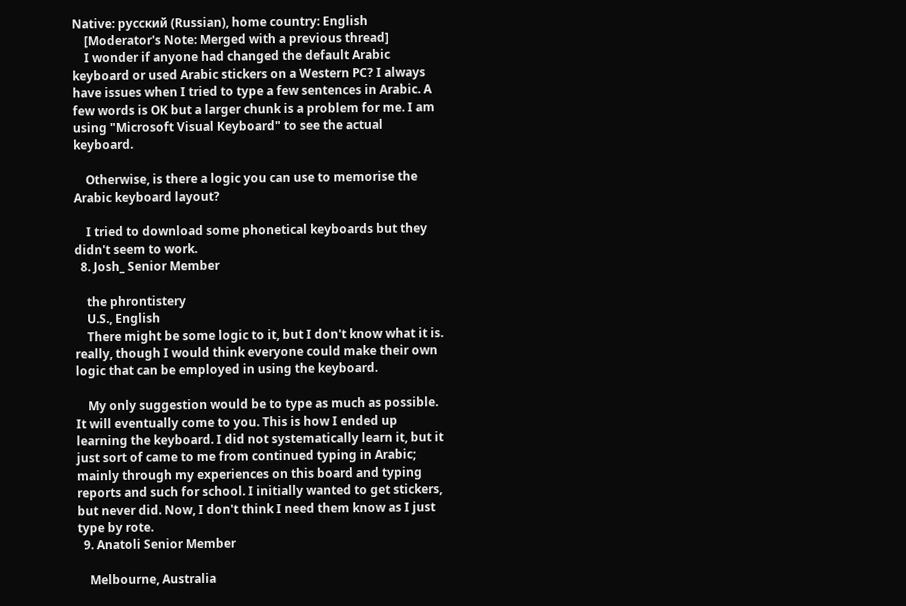Native: русский (Russian), home country: English
    [Moderator's Note: Merged with a previous thread]
    I wonder if anyone had changed the default Arabic keyboard or used Arabic stickers on a Western PC? I always have issues when I tried to type a few sentences in Arabic. A few words is OK but a larger chunk is a problem for me. I am using "Microsoft Visual Keyboard" to see the actual keyboard.

    Otherwise, is there a logic you can use to memorise the Arabic keyboard layout?

    I tried to download some phonetical keyboards but they didn't seem to work.
  8. Josh_ Senior Member

    the phrontistery
    U.S., English
    There might be some logic to it, but I don't know what it is. really, though I would think everyone could make their own logic that can be employed in using the keyboard.

    My only suggestion would be to type as much as possible. It will eventually come to you. This is how I ended up learning the keyboard. I did not systematically learn it, but it just sort of came to me from continued typing in Arabic; mainly through my experiences on this board and typing reports and such for school. I initially wanted to get stickers, but never did. Now, I don't think I need them know as I just type by rote.
  9. Anatoli Senior Member

    Melbourne, Australia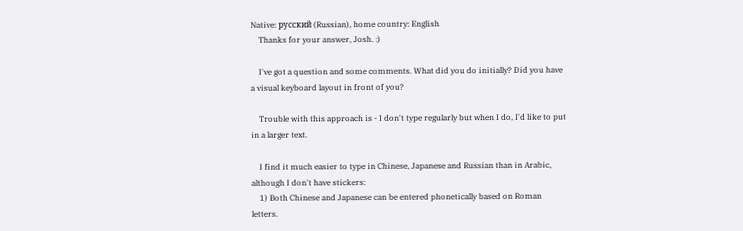Native: русский (Russian), home country: English
    Thanks for your answer, Josh. :)

    I've got a question and some comments. What did you do initially? Did you have a visual keyboard layout in front of you?

    Trouble with this approach is - I don't type regularly but when I do, I'd like to put in a larger text.

    I find it much easier to type in Chinese, Japanese and Russian than in Arabic, although I don't have stickers:
    1) Both Chinese and Japanese can be entered phonetically based on Roman letters.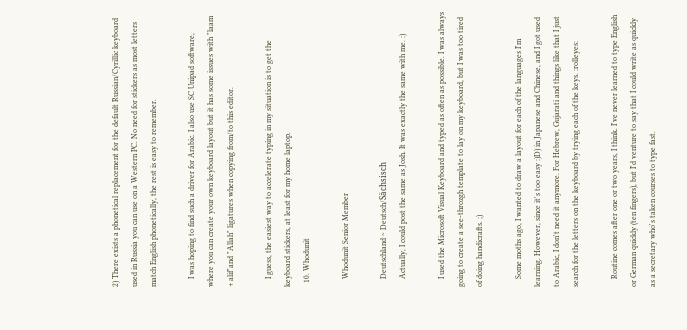2) There exists a phonetical replacement for the default Russian/Cyrillic keyboard used in Russia you can use on a Western PC. No need for stickers as most letters match English phonetically, the rest is easy to remember.

    I was hoping to find such a driver for Arabic. I also use SC Unipad software, where you can create your own keyboard layout but it has some issues with "laam + alif"and "Allah" ligatures when copying from/to this editor.

    I guess, the easiest way to accelerate typing in my situation is to get the keyboard stickers, at least for my home laptop.
  10. Whodunit

    Whodunit Senior Member

    Deutschland ~ Deutsch/Sächsisch
    Actually, I could post the same as Josh. It was exactly the same with me. :)

    I used the Microsoft Visual Keyboard and typed as often as possible. I was always going to create a see-throzgh template to lay on my keyboard, but I was too tired of doing handicrafts. ;)

    Some moths ago, I wanted to draw a layout for each of the languages I'm learning. However, since it's too easy :)D) in Japanese and Chinese, and I got used to Arabic, I don't need it anymore. For Hebrew, Gujarati and things like that I just search for the letters on the keyboard by trying each of the keys. :rolleyes:

    Routine comes after one or two years, I think. I've never learned to type English or German quickly (ten fingers), but I'd venture to say that I could write as quickly as a secretary who's taken courses to type fast.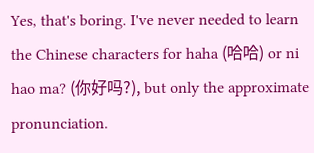Yes, that's boring. I've never needed to learn the Chinese characters for haha (哈哈) or ni hao ma? (你好吗?), but only the approximate pronunciation.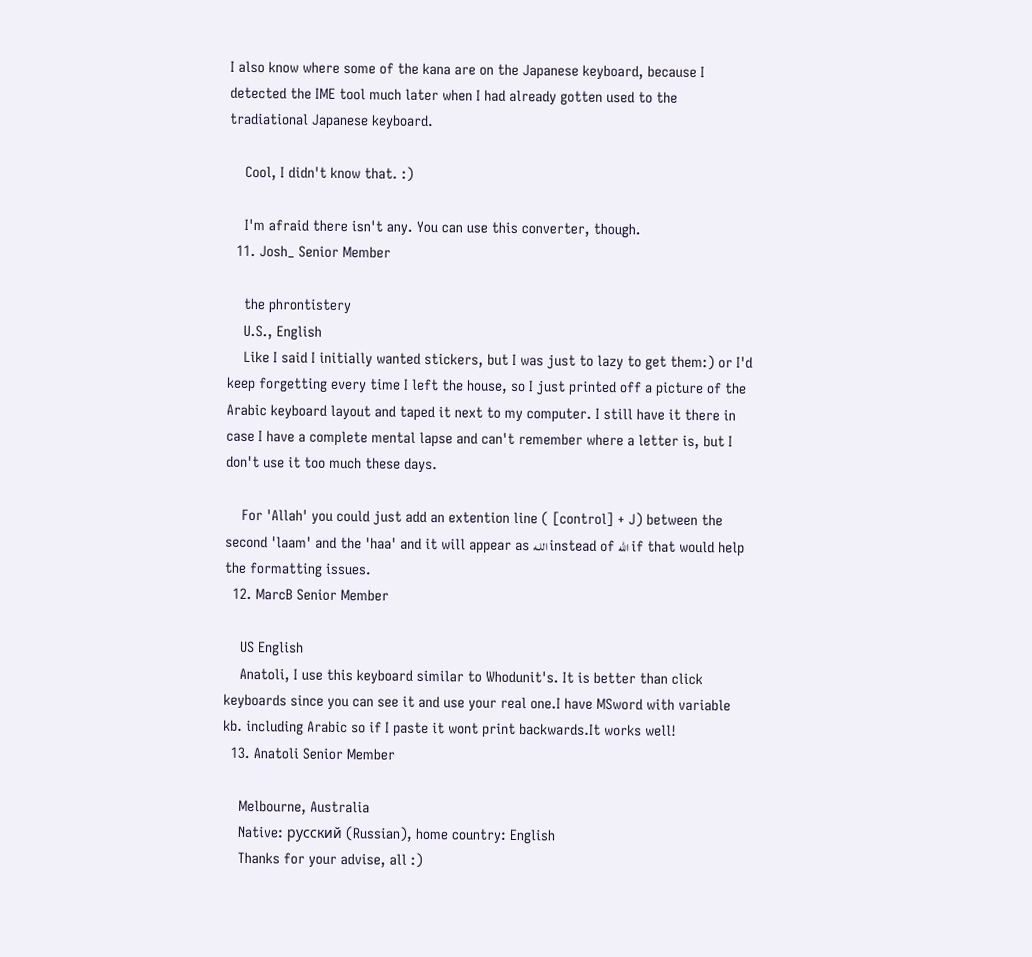I also know where some of the kana are on the Japanese keyboard, because I detected the IME tool much later when I had already gotten used to the tradiational Japanese keyboard.

    Cool, I didn't know that. :)

    I'm afraid there isn't any. You can use this converter, though.
  11. Josh_ Senior Member

    the phrontistery
    U.S., English
    Like I said I initially wanted stickers, but I was just to lazy to get them:) or I'd keep forgetting every time I left the house, so I just printed off a picture of the Arabic keyboard layout and taped it next to my computer. I still have it there in case I have a complete mental lapse and can't remember where a letter is, but I don't use it too much these days.

    For 'Allah' you could just add an extention line ( [control] + J) between the second 'laam' and the 'haa' and it will appear as اللـه instead of الله if that would help the formatting issues.
  12. MarcB Senior Member

    US English
    Anatoli, I use this keyboard similar to Whodunit's. It is better than click keyboards since you can see it and use your real one.I have MSword with variable kb. including Arabic so if I paste it wont print backwards.It works well!
  13. Anatoli Senior Member

    Melbourne, Australia
    Native: русский (Russian), home country: English
    Thanks for your advise, all :)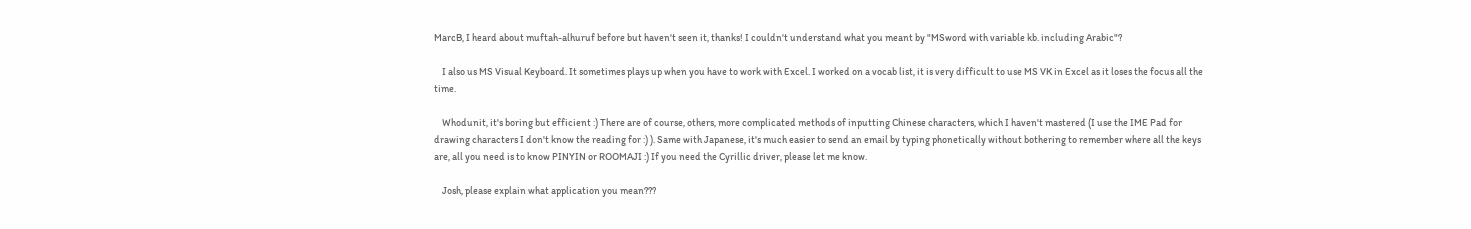MarcB, I heard about muftah-alhuruf before but haven't seen it, thanks! I couldn't understand what you meant by "MSword with variable kb. including Arabic"?

    I also us MS Visual Keyboard. It sometimes plays up when you have to work with Excel. I worked on a vocab list, it is very difficult to use MS VK in Excel as it loses the focus all the time.

    Whodunit, it's boring but efficient :) There are of course, others, more complicated methods of inputting Chinese characters, which I haven't mastered (I use the IME Pad for drawing characters I don't know the reading for :) ). Same with Japanese, it's much easier to send an email by typing phonetically without bothering to remember where all the keys are, all you need is to know PINYIN or ROOMAJI :) If you need the Cyrillic driver, please let me know.

    Josh, please explain what application you mean???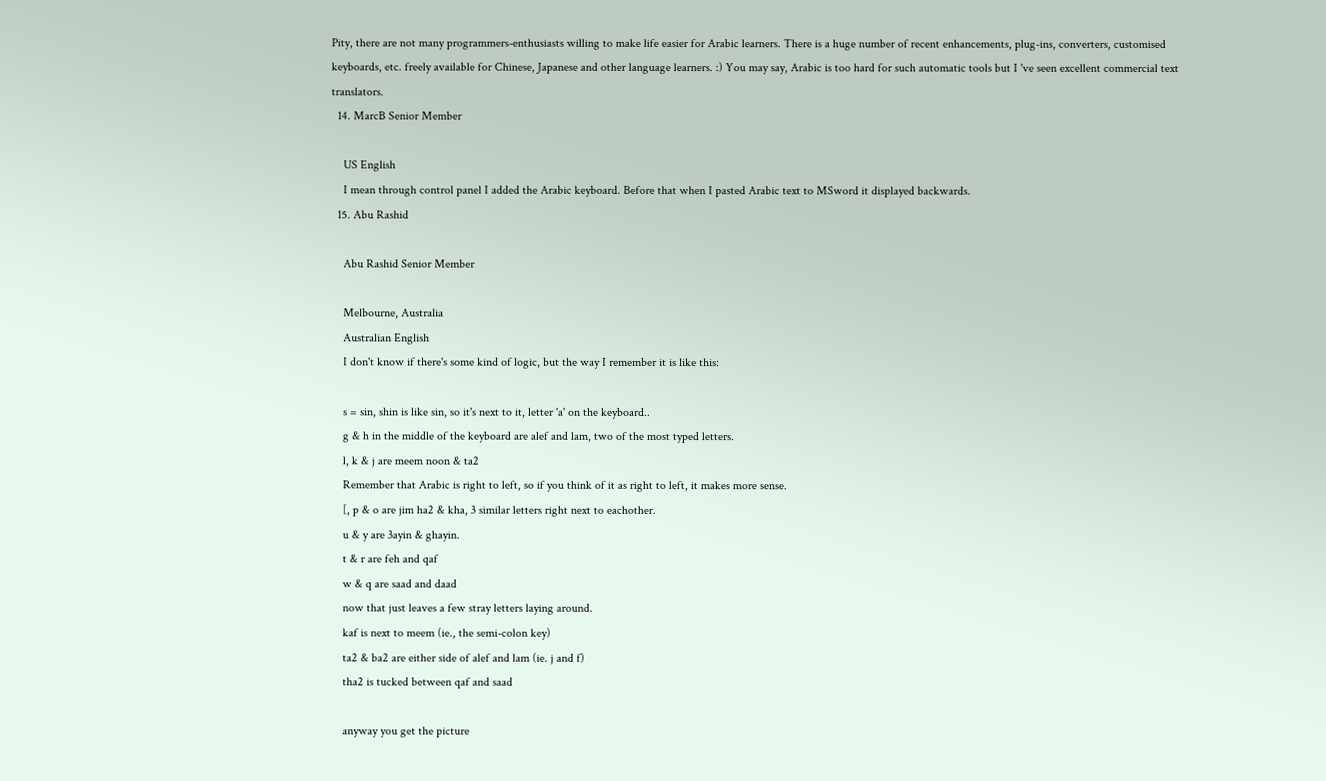Pity, there are not many programmers-enthusiasts willing to make life easier for Arabic learners. There is a huge number of recent enhancements, plug-ins, converters, customised keyboards, etc. freely available for Chinese, Japanese and other language learners. :) You may say, Arabic is too hard for such automatic tools but I 've seen excellent commercial text translators.
  14. MarcB Senior Member

    US English
    I mean through control panel I added the Arabic keyboard. Before that when I pasted Arabic text to MSword it displayed backwards.
  15. Abu Rashid

    Abu Rashid Senior Member

    Melbourne, Australia
    Australian English
    I don't know if there's some kind of logic, but the way I remember it is like this:

    s = sin, shin is like sin, so it's next to it, letter 'a' on the keyboard..
    g & h in the middle of the keyboard are alef and lam, two of the most typed letters.
    l, k & j are meem noon & ta2
    Remember that Arabic is right to left, so if you think of it as right to left, it makes more sense.
    [, p & o are jim ha2 & kha, 3 similar letters right next to eachother.
    u & y are 3ayin & ghayin.
    t & r are feh and qaf
    w & q are saad and daad
    now that just leaves a few stray letters laying around.
    kaf is next to meem (ie., the semi-colon key)
    ta2 & ba2 are either side of alef and lam (ie. j and f)
    tha2 is tucked between qaf and saad

    anyway you get the picture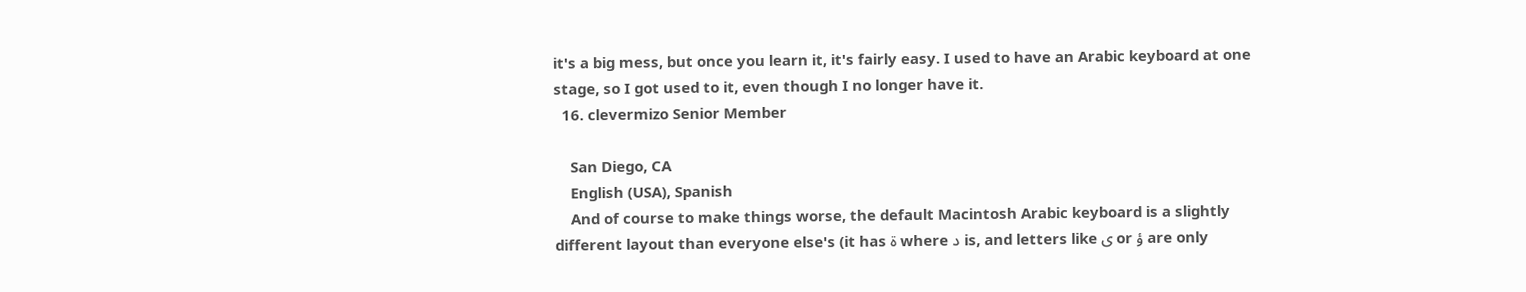it's a big mess, but once you learn it, it's fairly easy. I used to have an Arabic keyboard at one stage, so I got used to it, even though I no longer have it.
  16. clevermizo Senior Member

    San Diego, CA
    English (USA), Spanish
    And of course to make things worse, the default Macintosh Arabic keyboard is a slightly different layout than everyone else's (it has ة where د is, and letters like ى or ؤ are only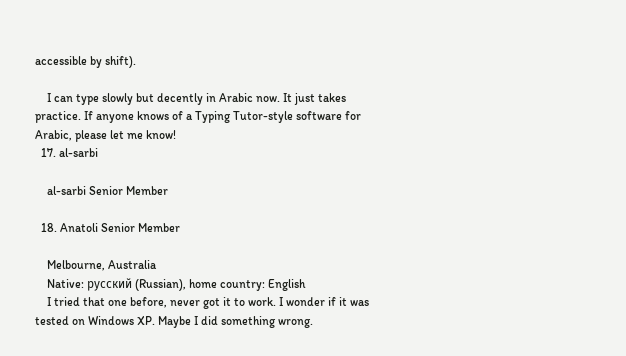accessible by shift).

    I can type slowly but decently in Arabic now. It just takes practice. If anyone knows of a Typing Tutor-style software for Arabic, please let me know!
  17. al-sarbi

    al-sarbi Senior Member

  18. Anatoli Senior Member

    Melbourne, Australia
    Native: русский (Russian), home country: English
    I tried that one before, never got it to work. I wonder if it was tested on Windows XP. Maybe I did something wrong.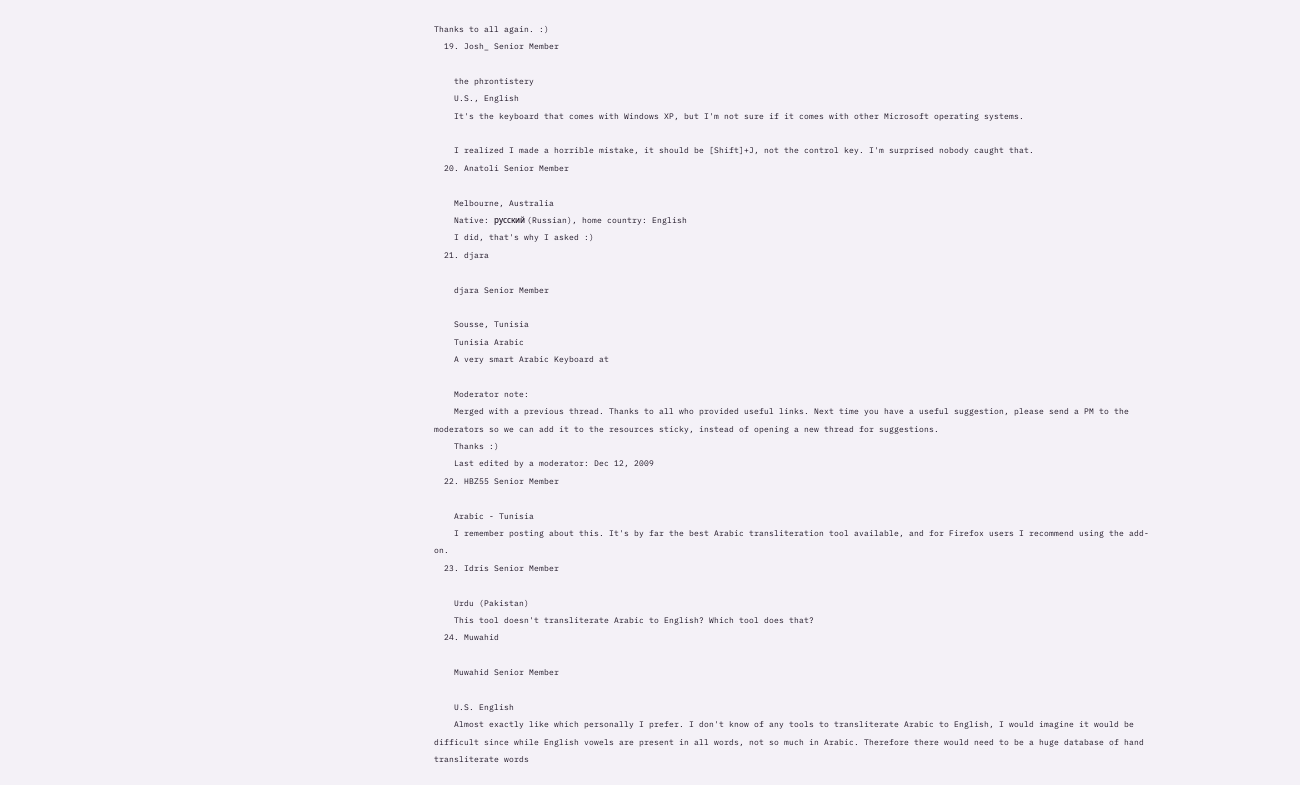Thanks to all again. :)
  19. Josh_ Senior Member

    the phrontistery
    U.S., English
    It's the keyboard that comes with Windows XP, but I'm not sure if it comes with other Microsoft operating systems.

    I realized I made a horrible mistake, it should be [Shift]+J, not the control key. I'm surprised nobody caught that.
  20. Anatoli Senior Member

    Melbourne, Australia
    Native: русский (Russian), home country: English
    I did, that's why I asked :)
  21. djara

    djara Senior Member

    Sousse, Tunisia
    Tunisia Arabic
    A very smart Arabic Keyboard at

    Moderator note:
    Merged with a previous thread. Thanks to all who provided useful links. Next time you have a useful suggestion, please send a PM to the moderators so we can add it to the resources sticky, instead of opening a new thread for suggestions.
    Thanks :)
    Last edited by a moderator: Dec 12, 2009
  22. HBZ55 Senior Member

    Arabic - Tunisia
    I remember posting about this. It's by far the best Arabic transliteration tool available, and for Firefox users I recommend using the add-on.
  23. Idris Senior Member

    Urdu (Pakistan)
    This tool doesn't transliterate Arabic to English? Which tool does that?
  24. Muwahid

    Muwahid Senior Member

    U.S. English
    Almost exactly like which personally I prefer. I don't know of any tools to transliterate Arabic to English, I would imagine it would be difficult since while English vowels are present in all words, not so much in Arabic. Therefore there would need to be a huge database of hand transliterate words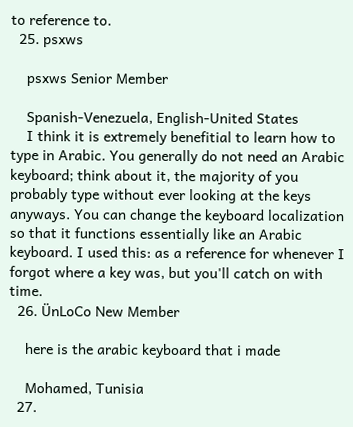to reference to.
  25. psxws

    psxws Senior Member

    Spanish-Venezuela, English-United States
    I think it is extremely benefitial to learn how to type in Arabic. You generally do not need an Arabic keyboard; think about it, the majority of you probably type without ever looking at the keys anyways. You can change the keyboard localization so that it functions essentially like an Arabic keyboard. I used this: as a reference for whenever I forgot where a key was, but you'll catch on with time.
  26. ÜnLoCo New Member

    here is the arabic keyboard that i made

    Mohamed, Tunisia
  27.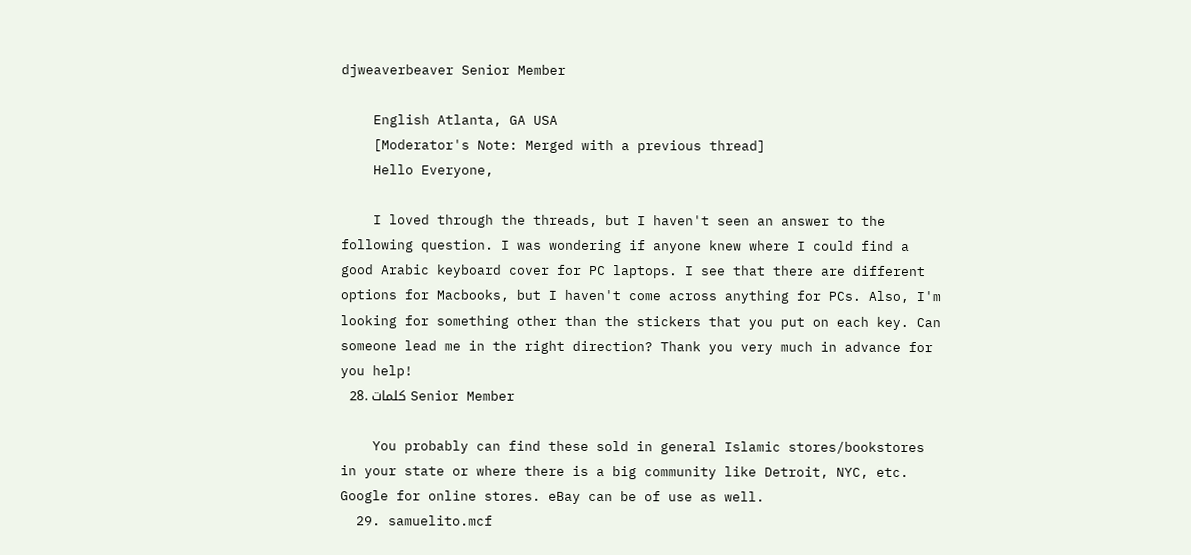djweaverbeaver Senior Member

    English Atlanta, GA USA
    [Moderator's Note: Merged with a previous thread]
    Hello Everyone,

    I loved through the threads, but I haven't seen an answer to the following question. I was wondering if anyone knew where I could find a good Arabic keyboard cover for PC laptops. I see that there are different options for Macbooks, but I haven't come across anything for PCs. Also, I'm looking for something other than the stickers that you put on each key. Can someone lead me in the right direction? Thank you very much in advance for you help!
  28. كلمات Senior Member

    You probably can find these sold in general Islamic stores/bookstores in your state or where there is a big community like Detroit, NYC, etc. Google for online stores. eBay can be of use as well.
  29. samuelito.mcf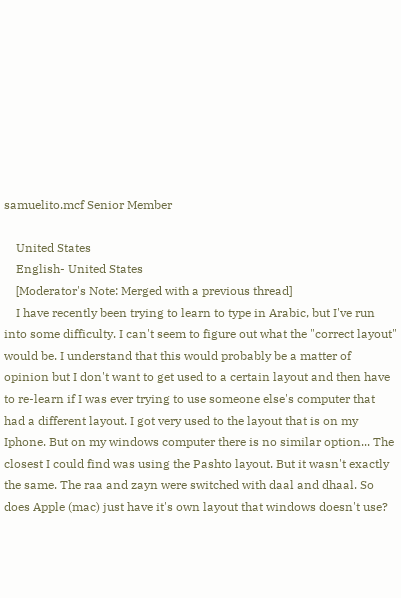samuelito.mcf Senior Member

    United States
    English- United States
    [Moderator's Note: Merged with a previous thread]
    I have recently been trying to learn to type in Arabic, but I've run into some difficulty. I can't seem to figure out what the "correct layout" would be. I understand that this would probably be a matter of opinion but I don't want to get used to a certain layout and then have to re-learn if I was ever trying to use someone else's computer that had a different layout. I got very used to the layout that is on my Iphone. But on my windows computer there is no similar option... The closest I could find was using the Pashto layout. But it wasn't exactly the same. The raa and zayn were switched with daal and dhaal. So does Apple (mac) just have it's own layout that windows doesn't use?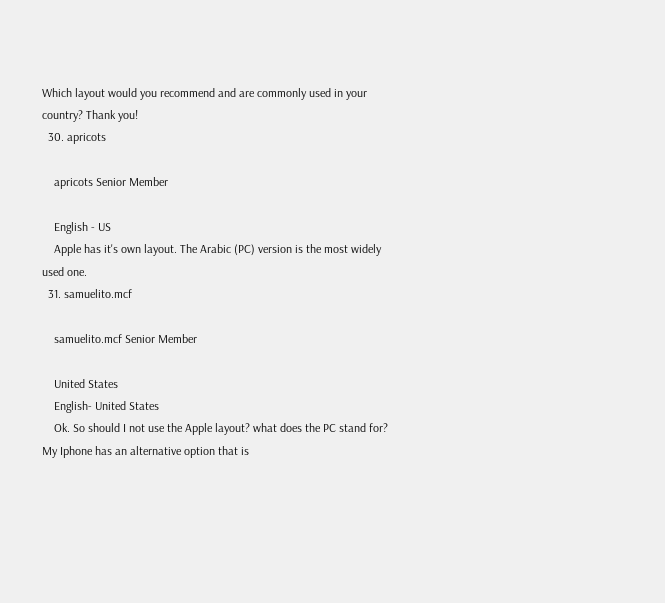Which layout would you recommend and are commonly used in your country? Thank you!
  30. apricots

    apricots Senior Member

    English - US
    Apple has it's own layout. The Arabic (PC) version is the most widely used one.
  31. samuelito.mcf

    samuelito.mcf Senior Member

    United States
    English- United States
    Ok. So should I not use the Apple layout? what does the PC stand for? My Iphone has an alternative option that is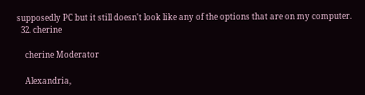supposedly PC but it still doesn't look like any of the options that are on my computer.
  32. cherine

    cherine Moderator

    Alexandria,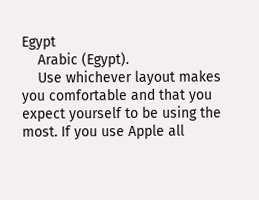Egypt
    Arabic (Egypt).
    Use whichever layout makes you comfortable and that you expect yourself to be using the most. If you use Apple all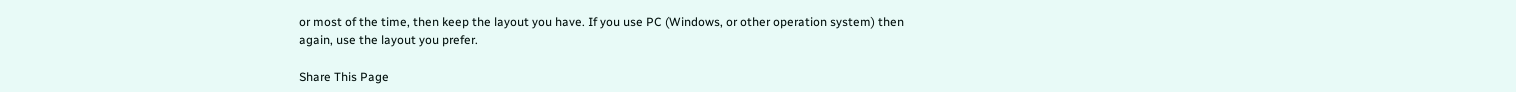or most of the time, then keep the layout you have. If you use PC (Windows, or other operation system) then again, use the layout you prefer.

Share This Page